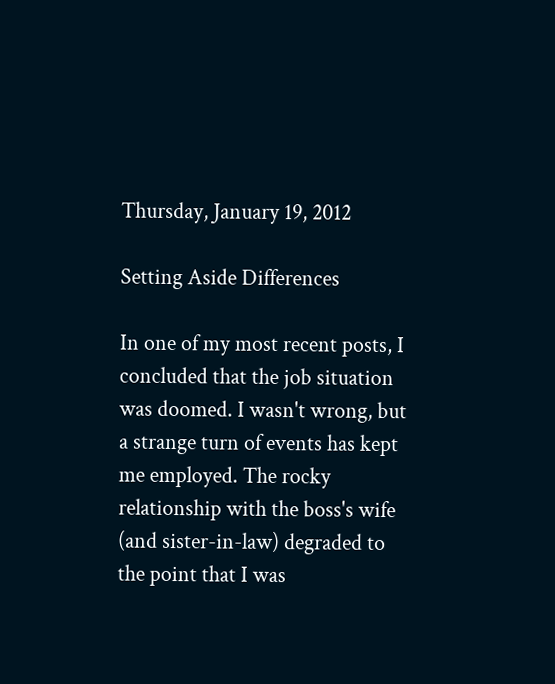Thursday, January 19, 2012

Setting Aside Differences

In one of my most recent posts, I concluded that the job situation was doomed. I wasn't wrong, but a strange turn of events has kept me employed. The rocky relationship with the boss's wife (and sister-in-law) degraded to the point that I was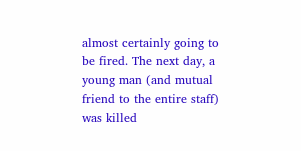almost certainly going to be fired. The next day, a young man (and mutual friend to the entire staff) was killed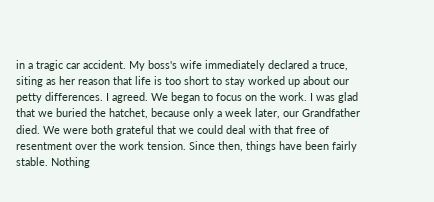in a tragic car accident. My boss's wife immediately declared a truce, siting as her reason that life is too short to stay worked up about our petty differences. I agreed. We began to focus on the work. I was glad that we buried the hatchet, because only a week later, our Grandfather died. We were both grateful that we could deal with that free of resentment over the work tension. Since then, things have been fairly stable. Nothing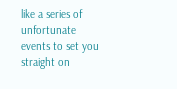like a series of unfortunate events to set you straight on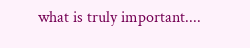what is truly important....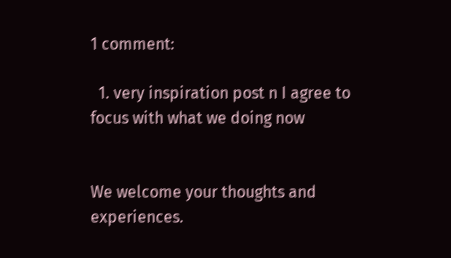1 comment:

  1. very inspiration post n I agree to focus with what we doing now


We welcome your thoughts and experiences.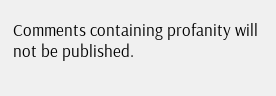Comments containing profanity will not be published.